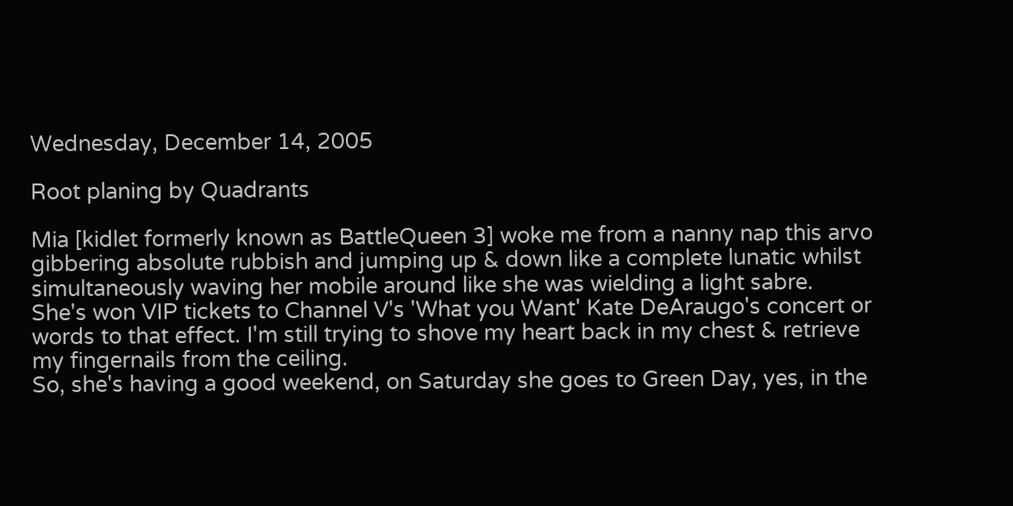Wednesday, December 14, 2005

Root planing by Quadrants

Mia [kidlet formerly known as BattleQueen 3] woke me from a nanny nap this arvo gibbering absolute rubbish and jumping up & down like a complete lunatic whilst simultaneously waving her mobile around like she was wielding a light sabre.
She's won VIP tickets to Channel V's 'What you Want' Kate DeAraugo's concert or words to that effect. I'm still trying to shove my heart back in my chest & retrieve my fingernails from the ceiling.
So, she's having a good weekend, on Saturday she goes to Green Day, yes, in the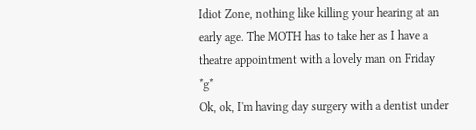Idiot Zone, nothing like killing your hearing at an early age. The MOTH has to take her as I have a theatre appointment with a lovely man on Friday *g*
Ok, ok, I'm having day surgery with a dentist under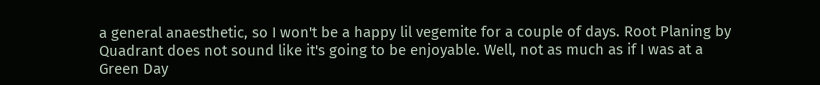a general anaesthetic, so I won't be a happy lil vegemite for a couple of days. Root Planing by Quadrant does not sound like it's going to be enjoyable. Well, not as much as if I was at a Green Day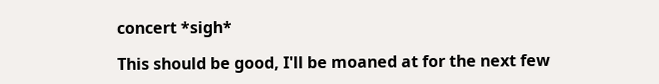concert *sigh*

This should be good, I'll be moaned at for the next few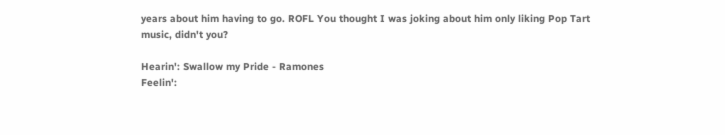years about him having to go. ROFL You thought I was joking about him only liking Pop Tart music, didn't you?

Hearin': Swallow my Pride - Ramones
Feelin':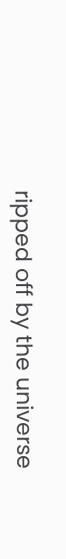ripped off by the universe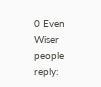0 Even Wiser people reply: